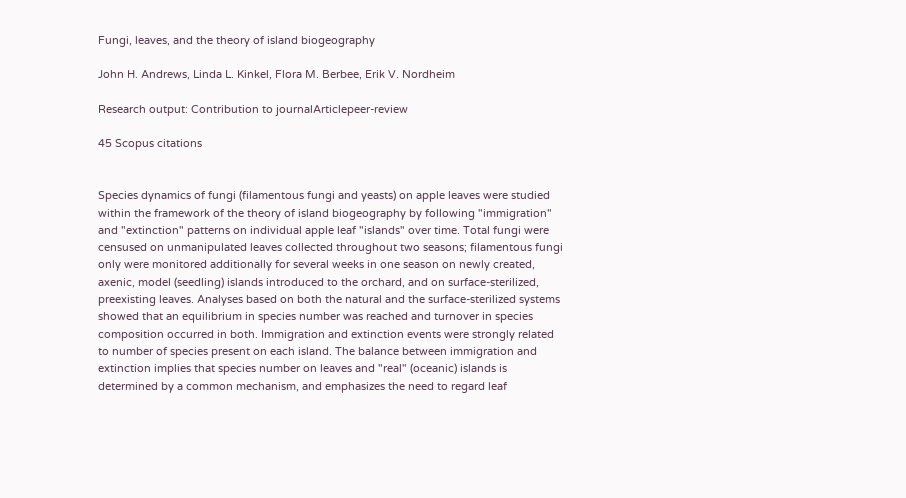Fungi, leaves, and the theory of island biogeography

John H. Andrews, Linda L. Kinkel, Flora M. Berbee, Erik V. Nordheim

Research output: Contribution to journalArticlepeer-review

45 Scopus citations


Species dynamics of fungi (filamentous fungi and yeasts) on apple leaves were studied within the framework of the theory of island biogeography by following "immigration" and "extinction" patterns on individual apple leaf "islands" over time. Total fungi were censused on unmanipulated leaves collected throughout two seasons; filamentous fungi only were monitored additionally for several weeks in one season on newly created, axenic, model (seedling) islands introduced to the orchard, and on surface-sterilized, preexisting leaves. Analyses based on both the natural and the surface-sterilized systems showed that an equilibrium in species number was reached and turnover in species composition occurred in both. Immigration and extinction events were strongly related to number of species present on each island. The balance between immigration and extinction implies that species number on leaves and "real" (oceanic) islands is determined by a common mechanism, and emphasizes the need to regard leaf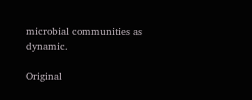microbial communities as dynamic.

Original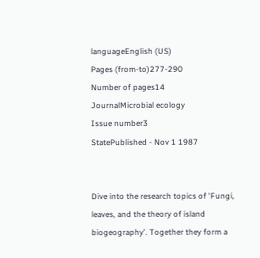languageEnglish (US)
Pages (from-to)277-290
Number of pages14
JournalMicrobial ecology
Issue number3
StatePublished - Nov 1 1987


Dive into the research topics of 'Fungi, leaves, and the theory of island biogeography'. Together they form a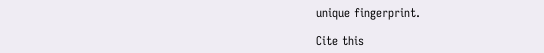unique fingerprint.

Cite this